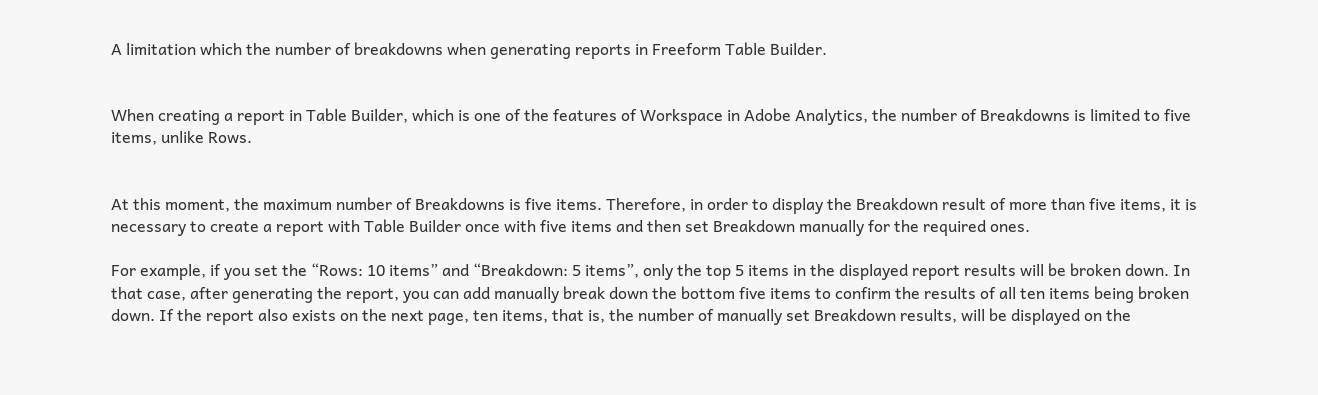A limitation which the number of breakdowns when generating reports in Freeform Table Builder.


When creating a report in Table Builder, which is one of the features of Workspace in Adobe Analytics, the number of Breakdowns is limited to five items, unlike Rows.


At this moment, the maximum number of Breakdowns is five items. Therefore, in order to display the Breakdown result of more than five items, it is necessary to create a report with Table Builder once with five items and then set Breakdown manually for the required ones.

For example, if you set the “Rows: 10 items” and “Breakdown: 5 items”, only the top 5 items in the displayed report results will be broken down. In that case, after generating the report, you can add manually break down the bottom five items to confirm the results of all ten items being broken down. If the report also exists on the next page, ten items, that is, the number of manually set Breakdown results, will be displayed on the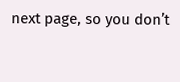next page, so you don’t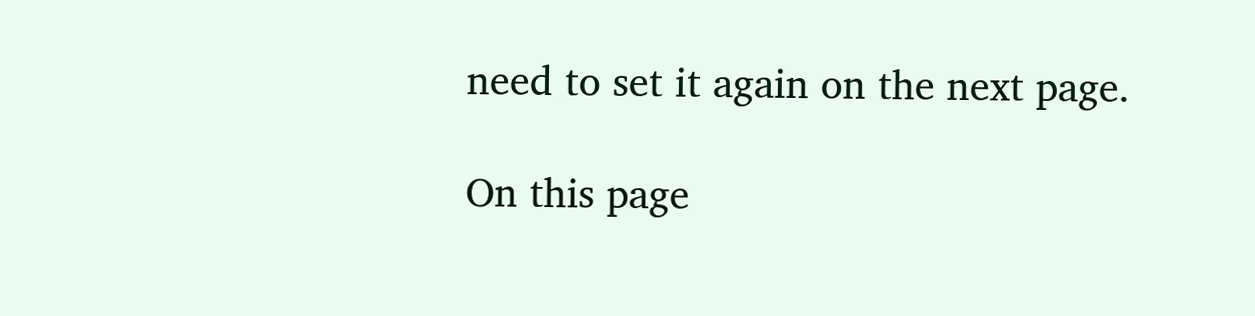need to set it again on the next page.

On this page